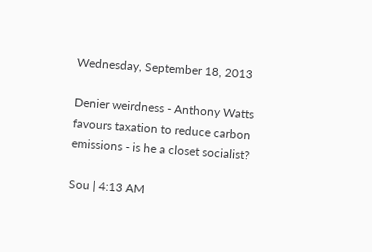Wednesday, September 18, 2013

Denier weirdness - Anthony Watts favours taxation to reduce carbon emissions - is he a closet socialist?

Sou | 4:13 AM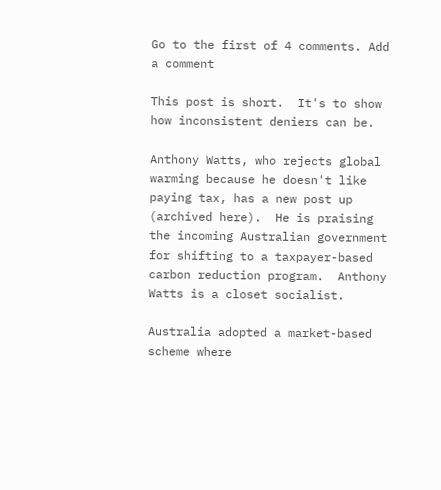Go to the first of 4 comments. Add a comment

This post is short.  It's to show how inconsistent deniers can be.

Anthony Watts, who rejects global warming because he doesn't like paying tax, has a new post up (archived here).  He is praising the incoming Australian government for shifting to a taxpayer-based carbon reduction program.  Anthony Watts is a closet socialist.

Australia adopted a market-based scheme where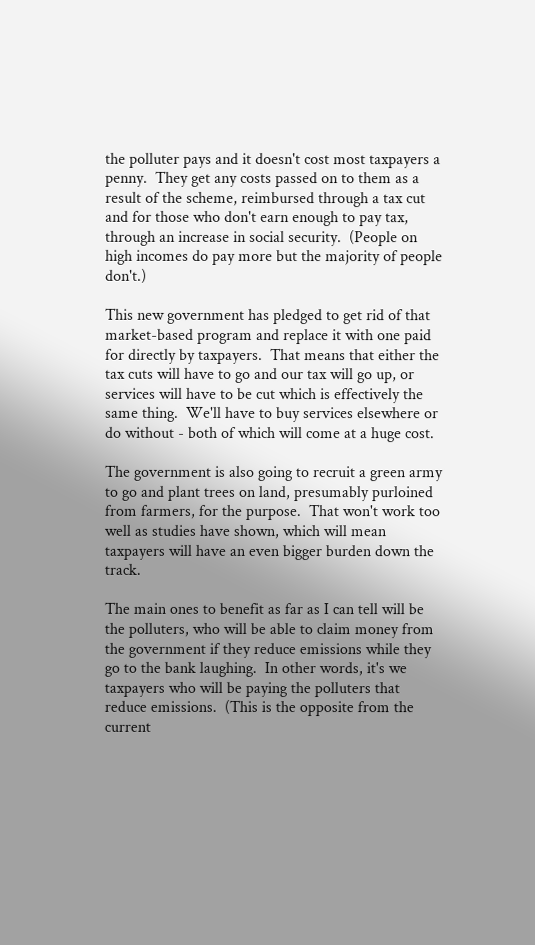the polluter pays and it doesn't cost most taxpayers a penny.  They get any costs passed on to them as a result of the scheme, reimbursed through a tax cut and for those who don't earn enough to pay tax, through an increase in social security.  (People on high incomes do pay more but the majority of people don't.)

This new government has pledged to get rid of that market-based program and replace it with one paid for directly by taxpayers.  That means that either the tax cuts will have to go and our tax will go up, or services will have to be cut which is effectively the same thing.  We'll have to buy services elsewhere or do without - both of which will come at a huge cost.

The government is also going to recruit a green army to go and plant trees on land, presumably purloined from farmers, for the purpose.  That won't work too well as studies have shown, which will mean taxpayers will have an even bigger burden down the track.

The main ones to benefit as far as I can tell will be the polluters, who will be able to claim money from the government if they reduce emissions while they go to the bank laughing.  In other words, it's we taxpayers who will be paying the polluters that reduce emissions.  (This is the opposite from the current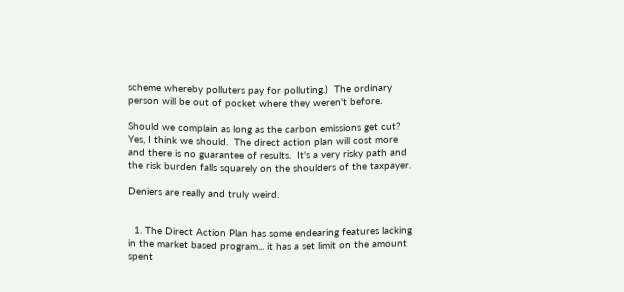scheme whereby polluters pay for polluting.)  The ordinary person will be out of pocket where they weren't before.

Should we complain as long as the carbon emissions get cut?  Yes, I think we should.  The direct action plan will cost more and there is no guarantee of results.  It's a very risky path and the risk burden falls squarely on the shoulders of the taxpayer.

Deniers are really and truly weird.


  1. The Direct Action Plan has some endearing features lacking in the market based program... it has a set limit on the amount spent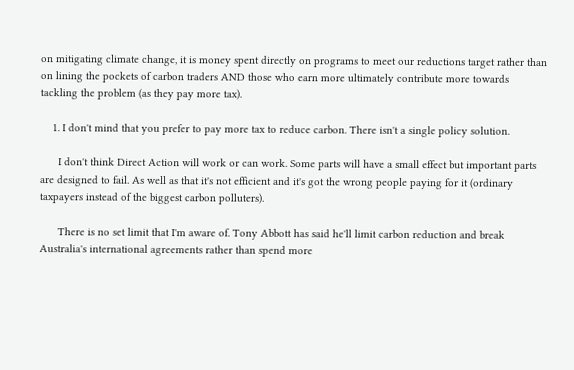on mitigating climate change, it is money spent directly on programs to meet our reductions target rather than on lining the pockets of carbon traders AND those who earn more ultimately contribute more towards tackling the problem (as they pay more tax).

    1. I don't mind that you prefer to pay more tax to reduce carbon. There isn't a single policy solution.

      I don't think Direct Action will work or can work. Some parts will have a small effect but important parts are designed to fail. As well as that it's not efficient and it's got the wrong people paying for it (ordinary taxpayers instead of the biggest carbon polluters).

      There is no set limit that I'm aware of. Tony Abbott has said he'll limit carbon reduction and break Australia's international agreements rather than spend more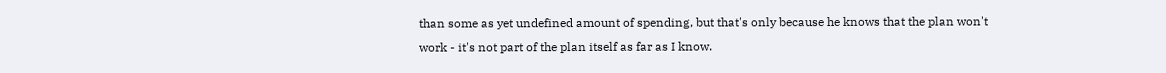than some as yet undefined amount of spending, but that's only because he knows that the plan won't work - it's not part of the plan itself as far as I know.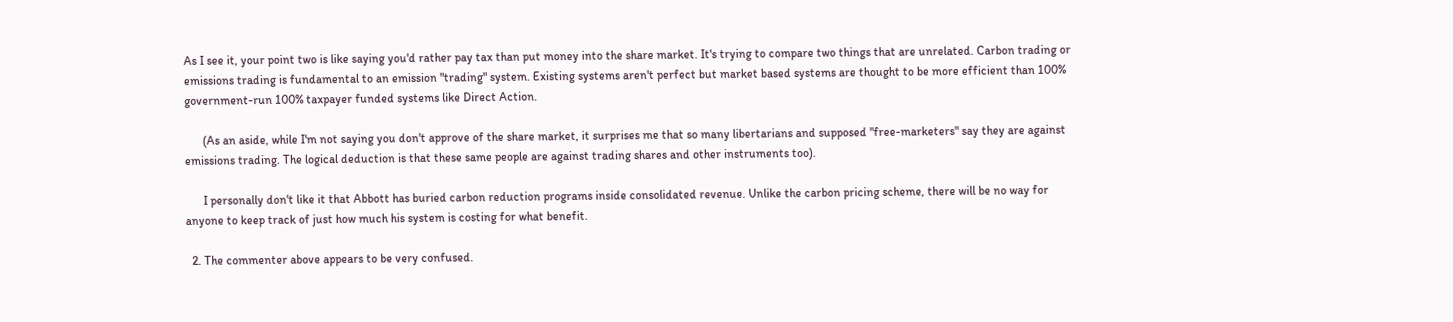As I see it, your point two is like saying you'd rather pay tax than put money into the share market. It's trying to compare two things that are unrelated. Carbon trading or emissions trading is fundamental to an emission "trading" system. Existing systems aren't perfect but market based systems are thought to be more efficient than 100% government-run 100% taxpayer funded systems like Direct Action.

      (As an aside, while I'm not saying you don't approve of the share market, it surprises me that so many libertarians and supposed "free-marketers" say they are against emissions trading. The logical deduction is that these same people are against trading shares and other instruments too).

      I personally don't like it that Abbott has buried carbon reduction programs inside consolidated revenue. Unlike the carbon pricing scheme, there will be no way for anyone to keep track of just how much his system is costing for what benefit.

  2. The commenter above appears to be very confused.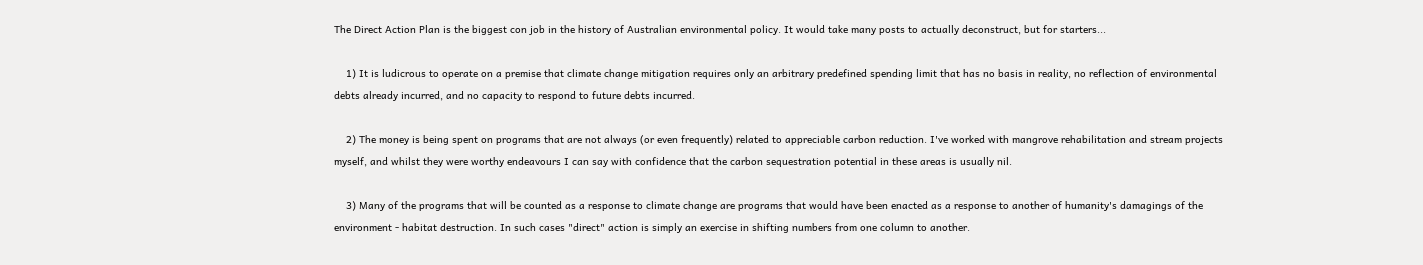The Direct Action Plan is the biggest con job in the history of Australian environmental policy. It would take many posts to actually deconstruct, but for starters...

    1) It is ludicrous to operate on a premise that climate change mitigation requires only an arbitrary predefined spending limit that has no basis in reality, no reflection of environmental debts already incurred, and no capacity to respond to future debts incurred.

    2) The money is being spent on programs that are not always (or even frequently) related to appreciable carbon reduction. I've worked with mangrove rehabilitation and stream projects myself, and whilst they were worthy endeavours I can say with confidence that the carbon sequestration potential in these areas is usually nil.

    3) Many of the programs that will be counted as a response to climate change are programs that would have been enacted as a response to another of humanity's damagings of the environment - habitat destruction. In such cases "direct" action is simply an exercise in shifting numbers from one column to another.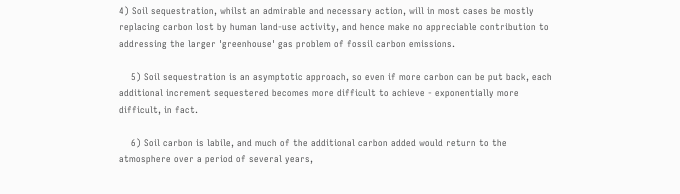4) Soil sequestration, whilst an admirable and necessary action, will in most cases be mostly replacing carbon lost by human land-use activity, and hence make no appreciable contribution to addressing the larger 'greenhouse' gas problem of fossil carbon emissions.

    5) Soil sequestration is an asymptotic approach, so even if more carbon can be put back, each additional increment sequestered becomes more difficult to achieve - exponentially more difficult, in fact.

    6) Soil carbon is labile, and much of the additional carbon added would return to the atmosphere over a period of several years,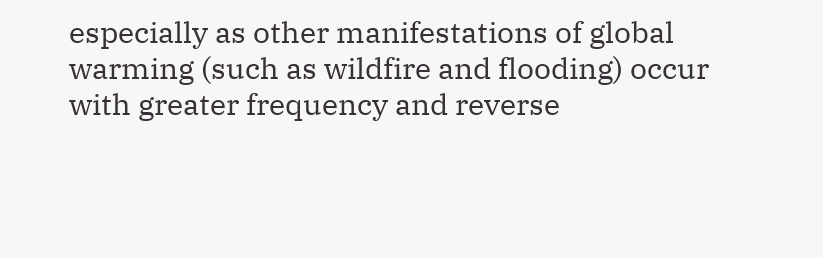especially as other manifestations of global warming (such as wildfire and flooding) occur with greater frequency and reverse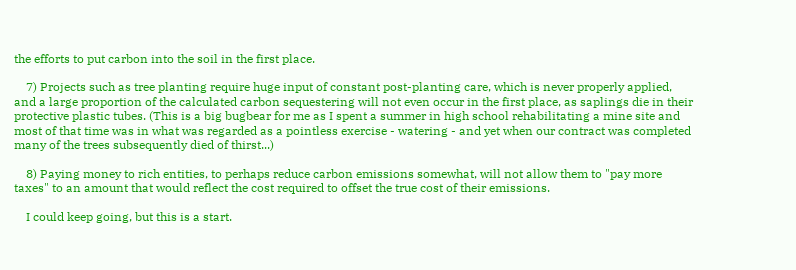the efforts to put carbon into the soil in the first place.

    7) Projects such as tree planting require huge input of constant post-planting care, which is never properly applied, and a large proportion of the calculated carbon sequestering will not even occur in the first place, as saplings die in their protective plastic tubes. (This is a big bugbear for me as I spent a summer in high school rehabilitating a mine site and most of that time was in what was regarded as a pointless exercise - watering - and yet when our contract was completed many of the trees subsequently died of thirst...)

    8) Paying money to rich entities, to perhaps reduce carbon emissions somewhat, will not allow them to "pay more taxes" to an amount that would reflect the cost required to offset the true cost of their emissions.

    I could keep going, but this is a start.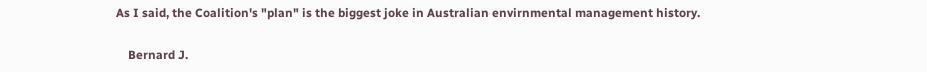As I said, the Coalition's "plan" is the biggest joke in Australian envirnmental management history.

    Bernard J.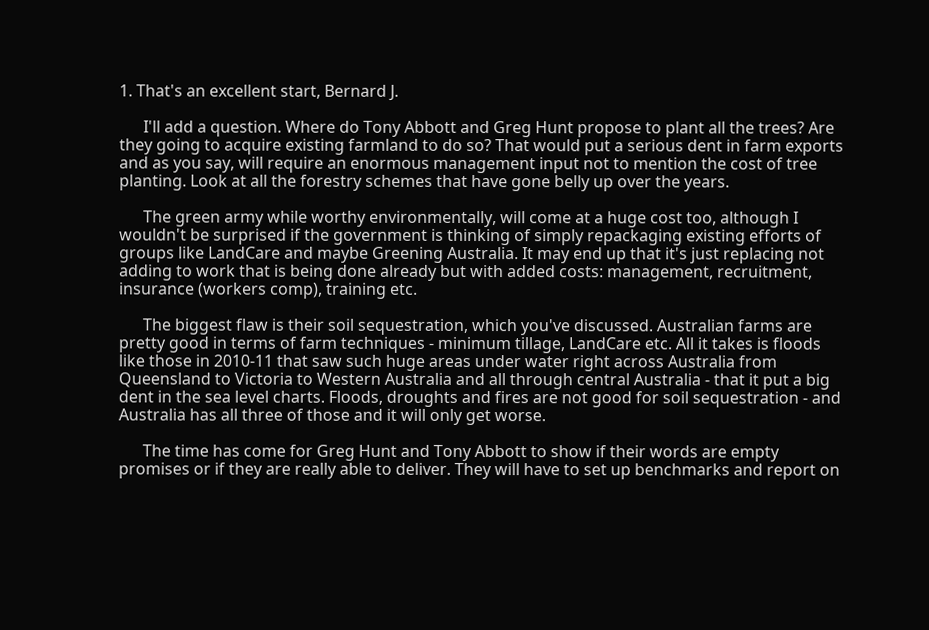1. That's an excellent start, Bernard J.

      I'll add a question. Where do Tony Abbott and Greg Hunt propose to plant all the trees? Are they going to acquire existing farmland to do so? That would put a serious dent in farm exports and as you say, will require an enormous management input not to mention the cost of tree planting. Look at all the forestry schemes that have gone belly up over the years.

      The green army while worthy environmentally, will come at a huge cost too, although I wouldn't be surprised if the government is thinking of simply repackaging existing efforts of groups like LandCare and maybe Greening Australia. It may end up that it's just replacing not adding to work that is being done already but with added costs: management, recruitment, insurance (workers comp), training etc.

      The biggest flaw is their soil sequestration, which you've discussed. Australian farms are pretty good in terms of farm techniques - minimum tillage, LandCare etc. All it takes is floods like those in 2010-11 that saw such huge areas under water right across Australia from Queensland to Victoria to Western Australia and all through central Australia - that it put a big dent in the sea level charts. Floods, droughts and fires are not good for soil sequestration - and Australia has all three of those and it will only get worse.

      The time has come for Greg Hunt and Tony Abbott to show if their words are empty promises or if they are really able to deliver. They will have to set up benchmarks and report on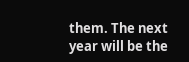them. The next year will be the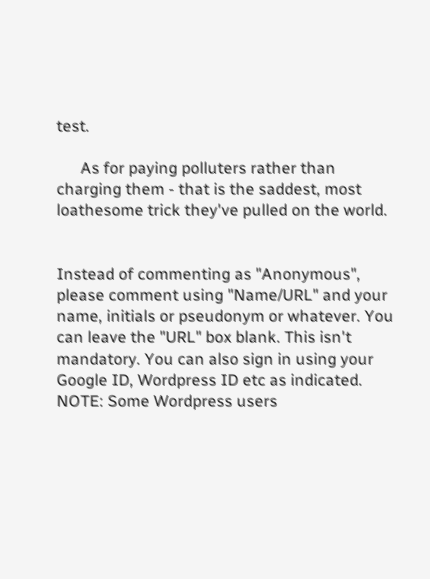test.

      As for paying polluters rather than charging them - that is the saddest, most loathesome trick they've pulled on the world.


Instead of commenting as "Anonymous", please comment using "Name/URL" and your name, initials or pseudonym or whatever. You can leave the "URL" box blank. This isn't mandatory. You can also sign in using your Google ID, Wordpress ID etc as indicated. NOTE: Some Wordpress users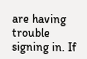are having trouble signing in. If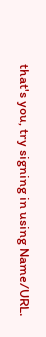that's you, try signing in using Name/URL.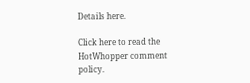Details here.

Click here to read the HotWhopper comment policy.